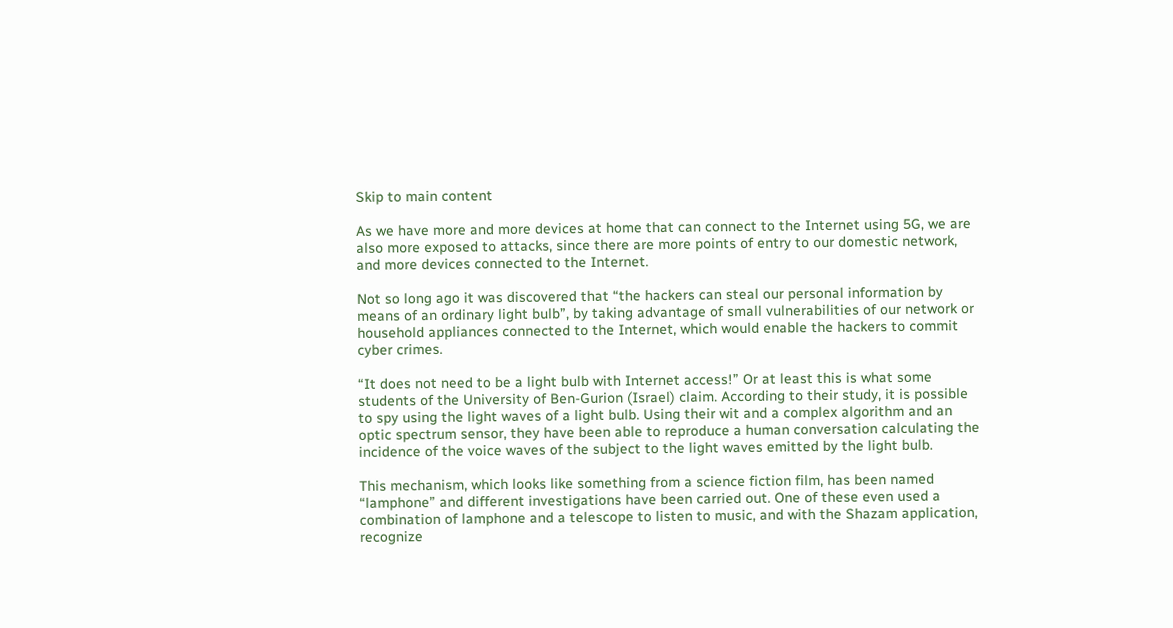Skip to main content

As we have more and more devices at home that can connect to the Internet using 5G, we are also more exposed to attacks, since there are more points of entry to our domestic network, and more devices connected to the Internet.

Not so long ago it was discovered that “the hackers can steal our personal information by means of an ordinary light bulb”, by taking advantage of small vulnerabilities of our network or household appliances connected to the Internet, which would enable the hackers to commit cyber crimes.

“It does not need to be a light bulb with Internet access!” Or at least this is what some students of the University of Ben-Gurion (Israel) claim. According to their study, it is possible to spy using the light waves of a light bulb. Using their wit and a complex algorithm and an optic spectrum sensor, they have been able to reproduce a human conversation calculating the incidence of the voice waves of the subject to the light waves emitted by the light bulb.

This mechanism, which looks like something from a science fiction film, has been named “lamphone” and different investigations have been carried out. One of these even used a combination of lamphone and a telescope to listen to music, and with the Shazam application, recognize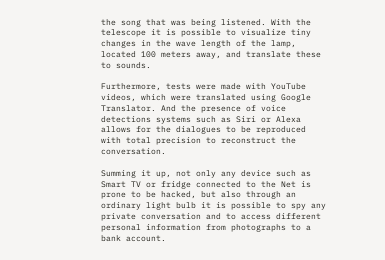the song that was being listened. With the telescope it is possible to visualize tiny changes in the wave length of the lamp, located 100 meters away, and translate these to sounds.

Furthermore, tests were made with YouTube videos, which were translated using Google Translator. And the presence of voice detections systems such as Siri or Alexa allows for the dialogues to be reproduced with total precision to reconstruct the conversation.

Summing it up, not only any device such as Smart TV or fridge connected to the Net is prone to be hacked, but also through an ordinary light bulb it is possible to spy any private conversation and to access different personal information from photographs to a bank account.